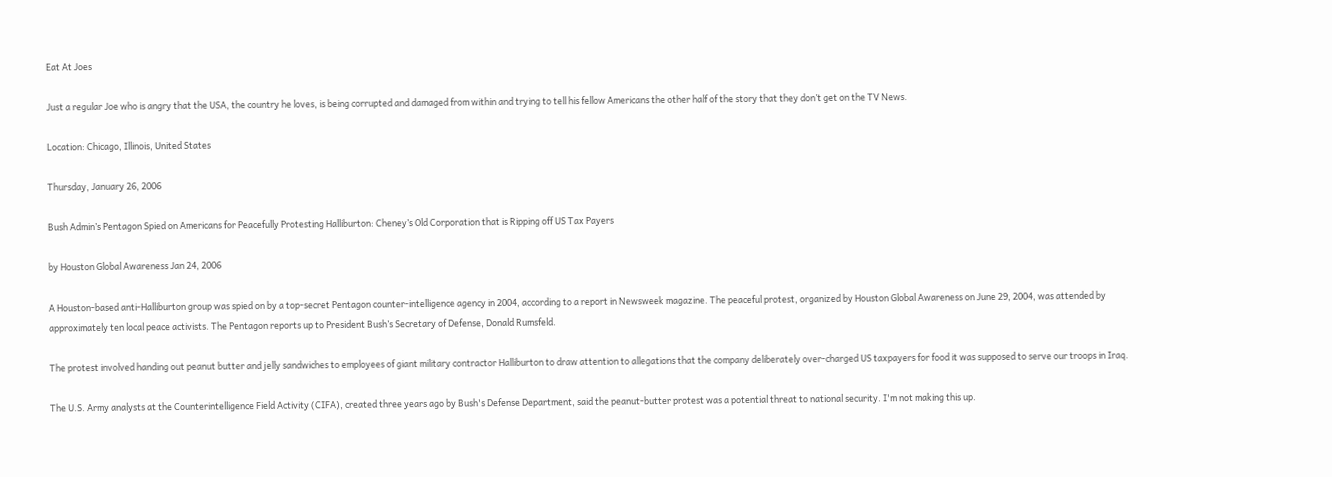Eat At Joes

Just a regular Joe who is angry that the USA, the country he loves, is being corrupted and damaged from within and trying to tell his fellow Americans the other half of the story that they don’t get on the TV News.

Location: Chicago, Illinois, United States

Thursday, January 26, 2006

Bush Admin’s Pentagon Spied on Americans for Peacefully Protesting Halliburton: Cheney’s Old Corporation that is Ripping off US Tax Payers

by Houston Global Awareness Jan 24, 2006

A Houston-based anti-Halliburton group was spied on by a top-secret Pentagon counter-intelligence agency in 2004, according to a report in Newsweek magazine. The peaceful protest, organized by Houston Global Awareness on June 29, 2004, was attended by approximately ten local peace activists. The Pentagon reports up to President Bush’s Secretary of Defense, Donald Rumsfeld.

The protest involved handing out peanut butter and jelly sandwiches to employees of giant military contractor Halliburton to draw attention to allegations that the company deliberately over-charged US taxpayers for food it was supposed to serve our troops in Iraq.

The U.S. Army analysts at the Counterintelligence Field Activity (CIFA), created three years ago by Bush's Defense Department, said the peanut-butter protest was a potential threat to national security. I'm not making this up.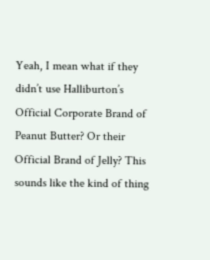Yeah, I mean what if they didn’t use Halliburton’s Official Corporate Brand of Peanut Butter? Or their Official Brand of Jelly? This sounds like the kind of thing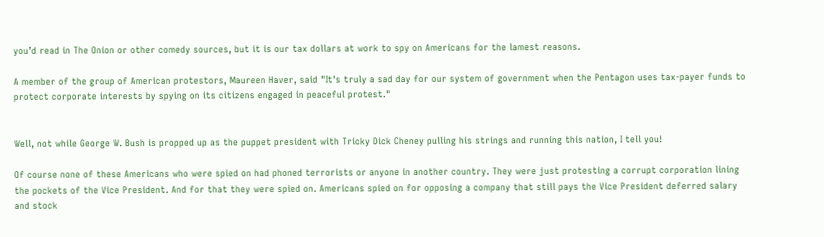you’d read in The Onion or other comedy sources, but it is our tax dollars at work to spy on Americans for the lamest reasons.

A member of the group of American protestors, Maureen Haver, said "It's truly a sad day for our system of government when the Pentagon uses tax-payer funds to protect corporate interests by spying on its citizens engaged in peaceful protest."


Well, not while George W. Bush is propped up as the puppet president with Tricky Dick Cheney pulling his strings and running this nation, I tell you!

Of course none of these Americans who were spied on had phoned terrorists or anyone in another country. They were just protesting a corrupt corporation lining the pockets of the Vice President. And for that they were spied on. Americans spied on for opposing a company that still pays the Vice President deferred salary and stock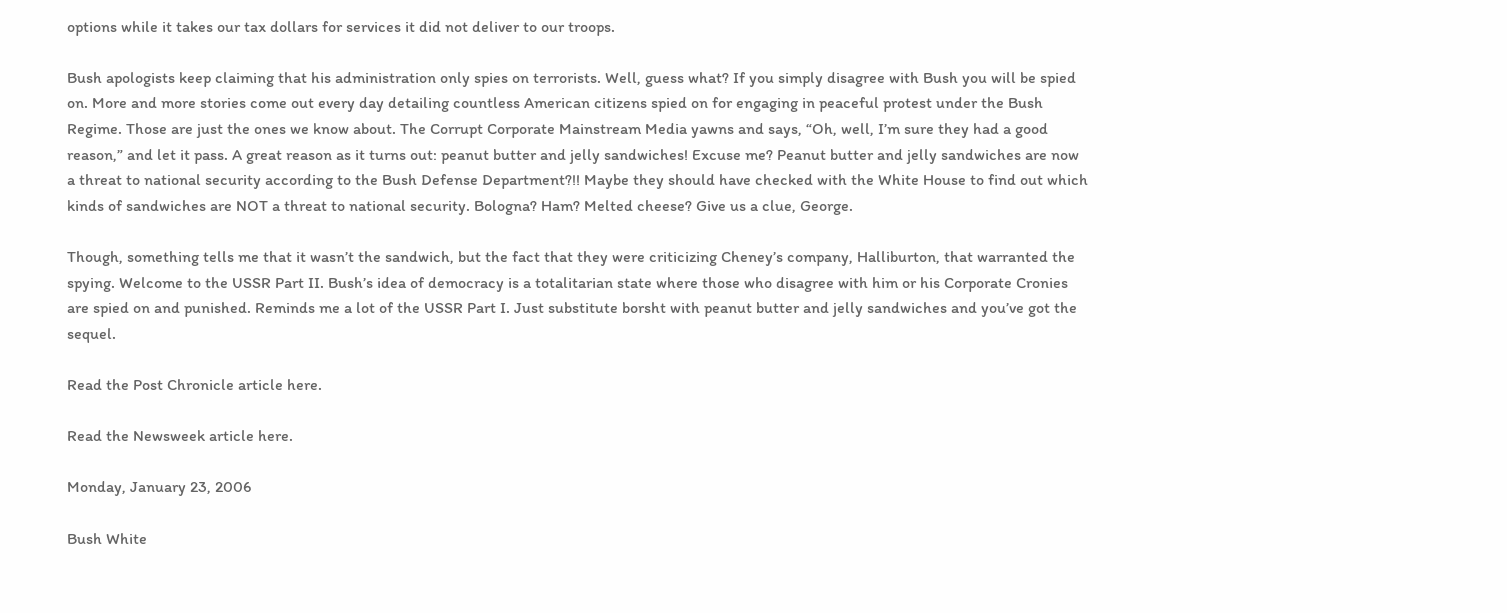options while it takes our tax dollars for services it did not deliver to our troops.

Bush apologists keep claiming that his administration only spies on terrorists. Well, guess what? If you simply disagree with Bush you will be spied on. More and more stories come out every day detailing countless American citizens spied on for engaging in peaceful protest under the Bush Regime. Those are just the ones we know about. The Corrupt Corporate Mainstream Media yawns and says, “Oh, well, I’m sure they had a good reason,” and let it pass. A great reason as it turns out: peanut butter and jelly sandwiches! Excuse me? Peanut butter and jelly sandwiches are now a threat to national security according to the Bush Defense Department?!! Maybe they should have checked with the White House to find out which kinds of sandwiches are NOT a threat to national security. Bologna? Ham? Melted cheese? Give us a clue, George.

Though, something tells me that it wasn’t the sandwich, but the fact that they were criticizing Cheney’s company, Halliburton, that warranted the spying. Welcome to the USSR Part II. Bush’s idea of democracy is a totalitarian state where those who disagree with him or his Corporate Cronies are spied on and punished. Reminds me a lot of the USSR Part I. Just substitute borsht with peanut butter and jelly sandwiches and you’ve got the sequel.

Read the Post Chronicle article here.

Read the Newsweek article here.

Monday, January 23, 2006

Bush White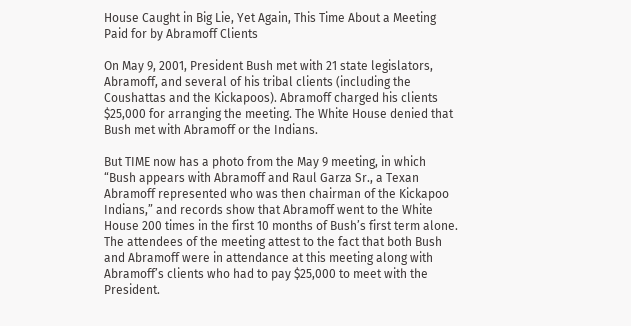House Caught in Big Lie, Yet Again, This Time About a Meeting Paid for by Abramoff Clients

On May 9, 2001, President Bush met with 21 state legislators, Abramoff, and several of his tribal clients (including the Coushattas and the Kickapoos). Abramoff charged his clients $25,000 for arranging the meeting. The White House denied that Bush met with Abramoff or the Indians.

But TIME now has a photo from the May 9 meeting, in which “Bush appears with Abramoff and Raul Garza Sr., a Texan Abramoff represented who was then chairman of the Kickapoo Indians,” and records show that Abramoff went to the White House 200 times in the first 10 months of Bush’s first term alone. The attendees of the meeting attest to the fact that both Bush and Abramoff were in attendance at this meeting along with Abramoff’s clients who had to pay $25,000 to meet with the President.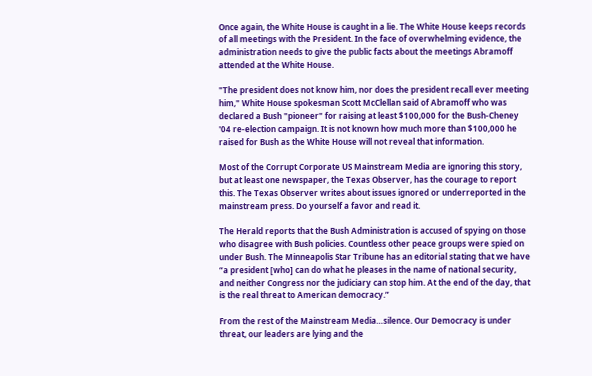Once again, the White House is caught in a lie. The White House keeps records of all meetings with the President. In the face of overwhelming evidence, the administration needs to give the public facts about the meetings Abramoff attended at the White House.

"The president does not know him, nor does the president recall ever meeting him," White House spokesman Scott McClellan said of Abramoff who was declared a Bush "pioneer" for raising at least $100,000 for the Bush-Cheney '04 re-election campaign. It is not known how much more than $100,000 he raised for Bush as the White House will not reveal that information.

Most of the Corrupt Corporate US Mainstream Media are ignoring this story, but at least one newspaper, the Texas Observer, has the courage to report this. The Texas Observer writes about issues ignored or underreported in the mainstream press. Do yourself a favor and read it.

The Herald reports that the Bush Administration is accused of spying on those who disagree with Bush policies. Countless other peace groups were spied on under Bush. The Minneapolis Star Tribune has an editorial stating that we have “a president [who] can do what he pleases in the name of national security, and neither Congress nor the judiciary can stop him. At the end of the day, that is the real threat to American democracy.”

From the rest of the Mainstream Media…silence. Our Democracy is under threat, our leaders are lying and the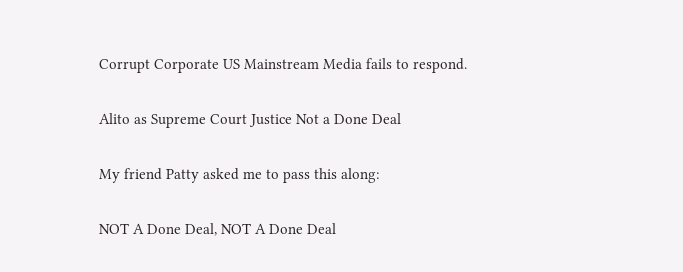Corrupt Corporate US Mainstream Media fails to respond.

Alito as Supreme Court Justice Not a Done Deal

My friend Patty asked me to pass this along:

NOT A Done Deal, NOT A Done Deal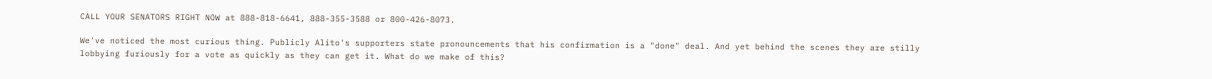CALL YOUR SENATORS RIGHT NOW at 888-818-6641, 888-355-3588 or 800-426-8073.

We've noticed the most curious thing. Publicly Alito's supporters state pronouncements that his confirmation is a "done" deal. And yet behind the scenes they are stilly lobbying furiously for a vote as quickly as they can get it. What do we make of this?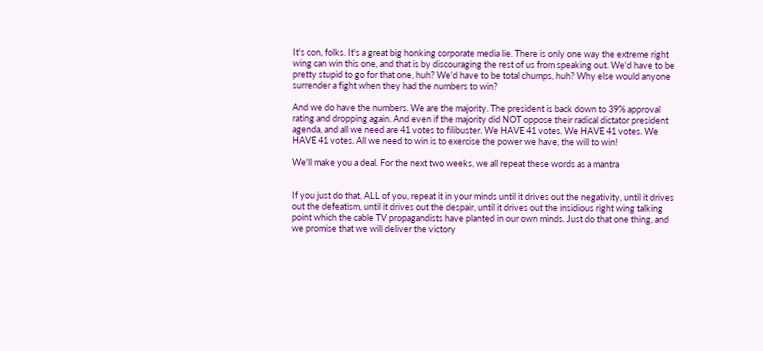It's con, folks. It's a great big honking corporate media lie. There is only one way the extreme right wing can win this one, and that is by discouraging the rest of us from speaking out. We'd have to be pretty stupid to go for that one, huh? We'd have to be total chumps, huh? Why else would anyone surrender a fight when they had the numbers to win?

And we do have the numbers. We are the majority. The president is back down to 39% approval rating and dropping again. And even if the majority did NOT oppose their radical dictator president agenda, and all we need are 41 votes to filibuster. We HAVE 41 votes. We HAVE 41 votes. We HAVE 41 votes. All we need to win is to exercise the power we have, the will to win!

We'll make you a deal. For the next two weeks, we all repeat these words as a mantra


If you just do that, ALL of you, repeat it in your minds until it drives out the negativity, until it drives out the defeatism, until it drives out the despair, until it drives out the insidious right wing talking point which the cable TV propagandists have planted in our own minds. Just do that one thing, and we promise that we will deliver the victory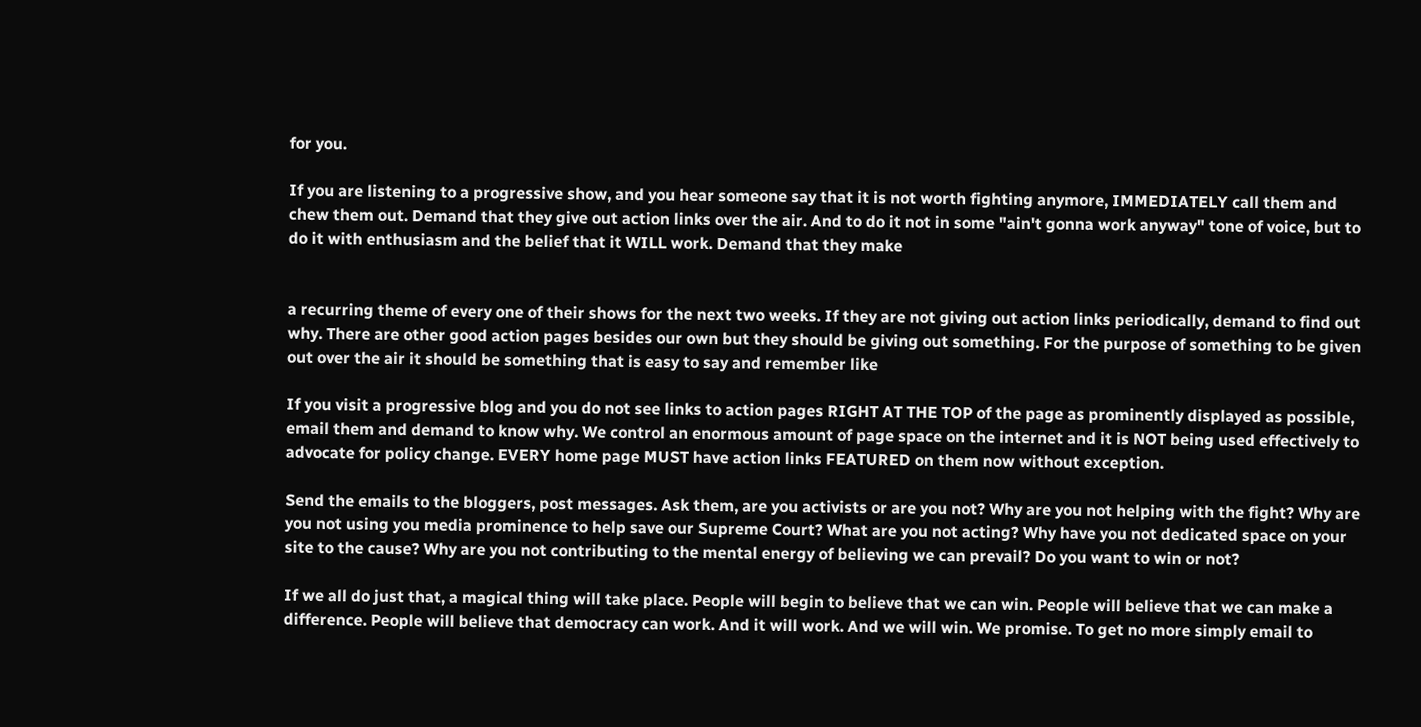for you.

If you are listening to a progressive show, and you hear someone say that it is not worth fighting anymore, IMMEDIATELY call them and chew them out. Demand that they give out action links over the air. And to do it not in some "ain't gonna work anyway" tone of voice, but to do it with enthusiasm and the belief that it WILL work. Demand that they make


a recurring theme of every one of their shows for the next two weeks. If they are not giving out action links periodically, demand to find out why. There are other good action pages besides our own but they should be giving out something. For the purpose of something to be given out over the air it should be something that is easy to say and remember like

If you visit a progressive blog and you do not see links to action pages RIGHT AT THE TOP of the page as prominently displayed as possible, email them and demand to know why. We control an enormous amount of page space on the internet and it is NOT being used effectively to advocate for policy change. EVERY home page MUST have action links FEATURED on them now without exception.

Send the emails to the bloggers, post messages. Ask them, are you activists or are you not? Why are you not helping with the fight? Why are you not using you media prominence to help save our Supreme Court? What are you not acting? Why have you not dedicated space on your site to the cause? Why are you not contributing to the mental energy of believing we can prevail? Do you want to win or not?

If we all do just that, a magical thing will take place. People will begin to believe that we can win. People will believe that we can make a difference. People will believe that democracy can work. And it will work. And we will win. We promise. To get no more simply email to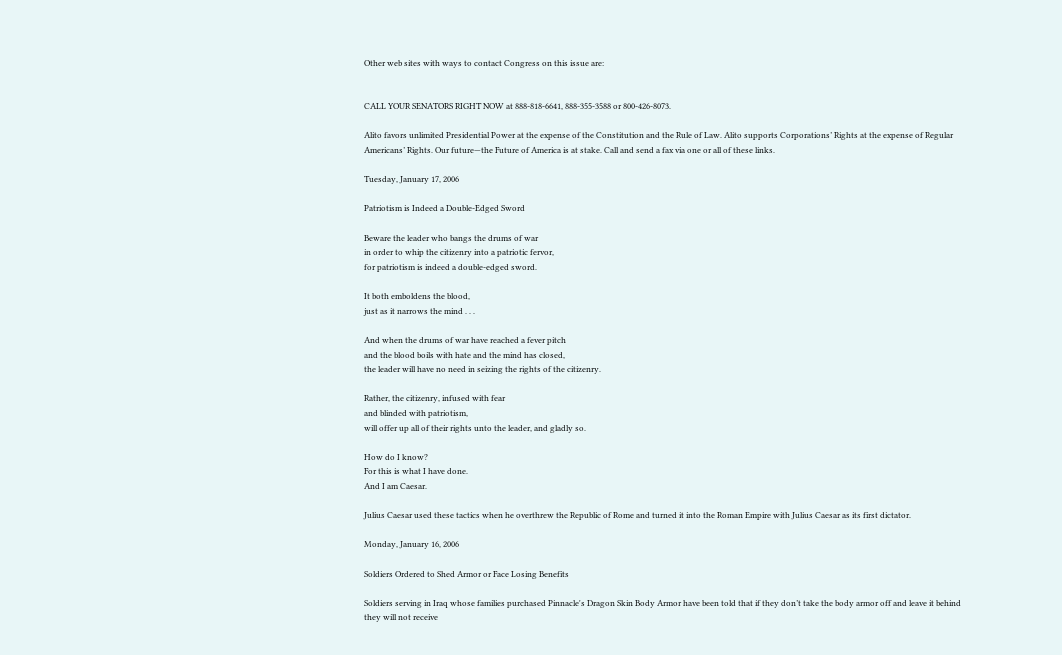Other web sites with ways to contact Congress on this issue are:


CALL YOUR SENATORS RIGHT NOW at 888-818-6641, 888-355-3588 or 800-426-8073.

Alito favors unlimited Presidential Power at the expense of the Constitution and the Rule of Law. Alito supports Corporations’ Rights at the expense of Regular Americans’ Rights. Our future—the Future of America is at stake. Call and send a fax via one or all of these links.

Tuesday, January 17, 2006

Patriotism is Indeed a Double-Edged Sword

Beware the leader who bangs the drums of war
in order to whip the citizenry into a patriotic fervor,
for patriotism is indeed a double-edged sword.

It both emboldens the blood,
just as it narrows the mind . . .

And when the drums of war have reached a fever pitch
and the blood boils with hate and the mind has closed,
the leader will have no need in seizing the rights of the citizenry.

Rather, the citizenry, infused with fear
and blinded with patriotism,
will offer up all of their rights unto the leader, and gladly so.

How do I know?
For this is what I have done.
And I am Caesar.

Julius Caesar used these tactics when he overthrew the Republic of Rome and turned it into the Roman Empire with Julius Caesar as its first dictator.

Monday, January 16, 2006

Soldiers Ordered to Shed Armor or Face Losing Benefits

Soldiers serving in Iraq whose families purchased Pinnacle's Dragon Skin Body Armor have been told that if they don’t take the body armor off and leave it behind they will not receive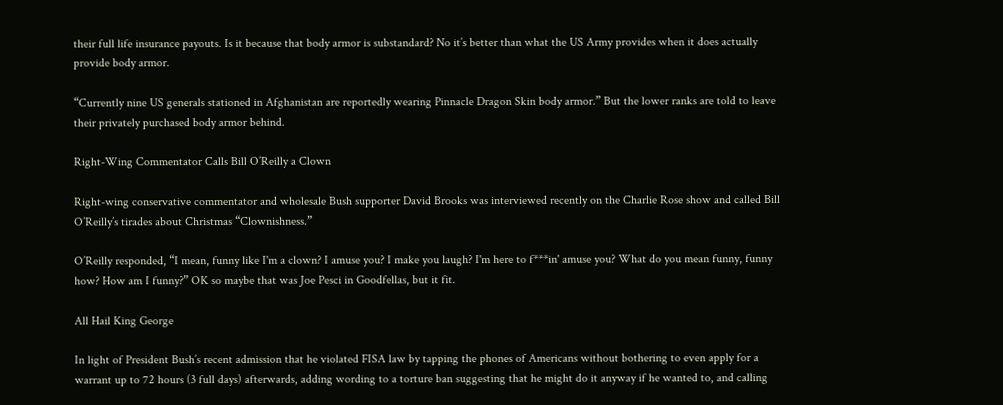their full life insurance payouts. Is it because that body armor is substandard? No it’s better than what the US Army provides when it does actually provide body armor.

“Currently nine US generals stationed in Afghanistan are reportedly wearing Pinnacle Dragon Skin body armor.” But the lower ranks are told to leave their privately purchased body armor behind.

Right-Wing Commentator Calls Bill O’Reilly a Clown

Right-wing conservative commentator and wholesale Bush supporter David Brooks was interviewed recently on the Charlie Rose show and called Bill O’Reilly’s tirades about Christmas “Clownishness.”

O’Reilly responded, “I mean, funny like I'm a clown? I amuse you? I make you laugh? I'm here to f***in' amuse you? What do you mean funny, funny how? How am I funny?” OK so maybe that was Joe Pesci in Goodfellas, but it fit.

All Hail King George

In light of President Bush’s recent admission that he violated FISA law by tapping the phones of Americans without bothering to even apply for a warrant up to 72 hours (3 full days) afterwards, adding wording to a torture ban suggesting that he might do it anyway if he wanted to, and calling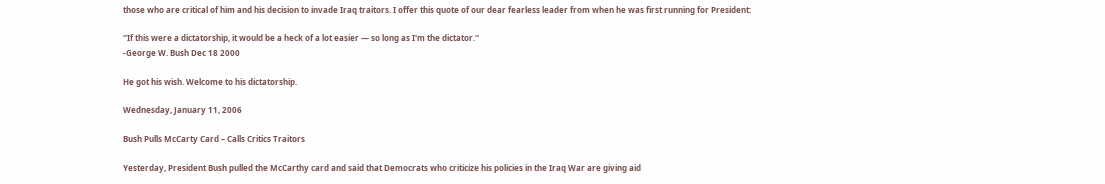those who are critical of him and his decision to invade Iraq traitors. I offer this quote of our dear fearless leader from when he was first running for President:

''If this were a dictatorship, it would be a heck of a lot easier — so long as I'm the dictator.''
-George W. Bush Dec 18 2000

He got his wish. Welcome to his dictatorship.

Wednesday, January 11, 2006

Bush Pulls McCarty Card – Calls Critics Traitors

Yesterday, President Bush pulled the McCarthy card and said that Democrats who criticize his policies in the Iraq War are giving aid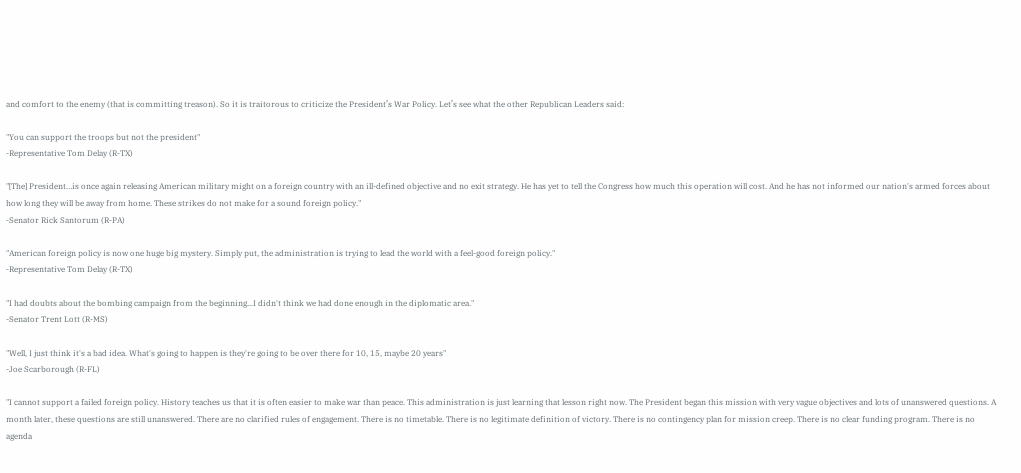and comfort to the enemy (that is committing treason). So it is traitorous to criticize the President’s War Policy. Let’s see what the other Republican Leaders said:

"You can support the troops but not the president"
-Representative Tom Delay (R-TX)

"[The] President…is once again releasing American military might on a foreign country with an ill-defined objective and no exit strategy. He has yet to tell the Congress how much this operation will cost. And he has not informed our nation's armed forces about how long they will be away from home. These strikes do not make for a sound foreign policy."
-Senator Rick Santorum (R-PA)

"American foreign policy is now one huge big mystery. Simply put, the administration is trying to lead the world with a feel-good foreign policy."
-Representative Tom Delay (R-TX)

"I had doubts about the bombing campaign from the beginning...I didn't think we had done enough in the diplomatic area."
-Senator Trent Lott (R-MS)

"Well, I just think it's a bad idea. What's going to happen is they're going to be over there for 10, 15, maybe 20 years"
-Joe Scarborough (R-FL)

"I cannot support a failed foreign policy. History teaches us that it is often easier to make war than peace. This administration is just learning that lesson right now. The President began this mission with very vague objectives and lots of unanswered questions. A month later, these questions are still unanswered. There are no clarified rules of engagement. There is no timetable. There is no legitimate definition of victory. There is no contingency plan for mission creep. There is no clear funding program. There is no agenda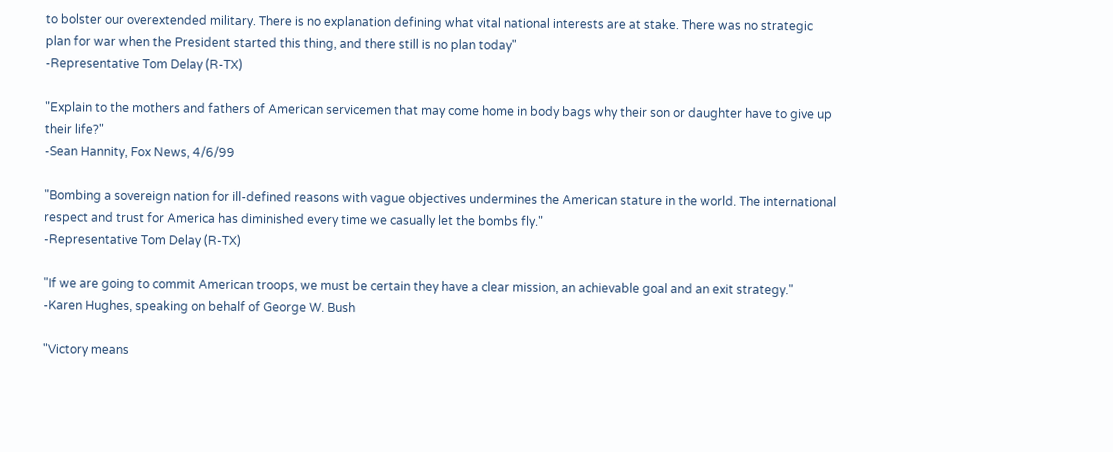to bolster our overextended military. There is no explanation defining what vital national interests are at stake. There was no strategic plan for war when the President started this thing, and there still is no plan today"
-Representative Tom Delay (R-TX)

"Explain to the mothers and fathers of American servicemen that may come home in body bags why their son or daughter have to give up their life?"
-Sean Hannity, Fox News, 4/6/99

"Bombing a sovereign nation for ill-defined reasons with vague objectives undermines the American stature in the world. The international respect and trust for America has diminished every time we casually let the bombs fly."
-Representative Tom Delay (R-TX)

"If we are going to commit American troops, we must be certain they have a clear mission, an achievable goal and an exit strategy."
-Karen Hughes, speaking on behalf of George W. Bush

"Victory means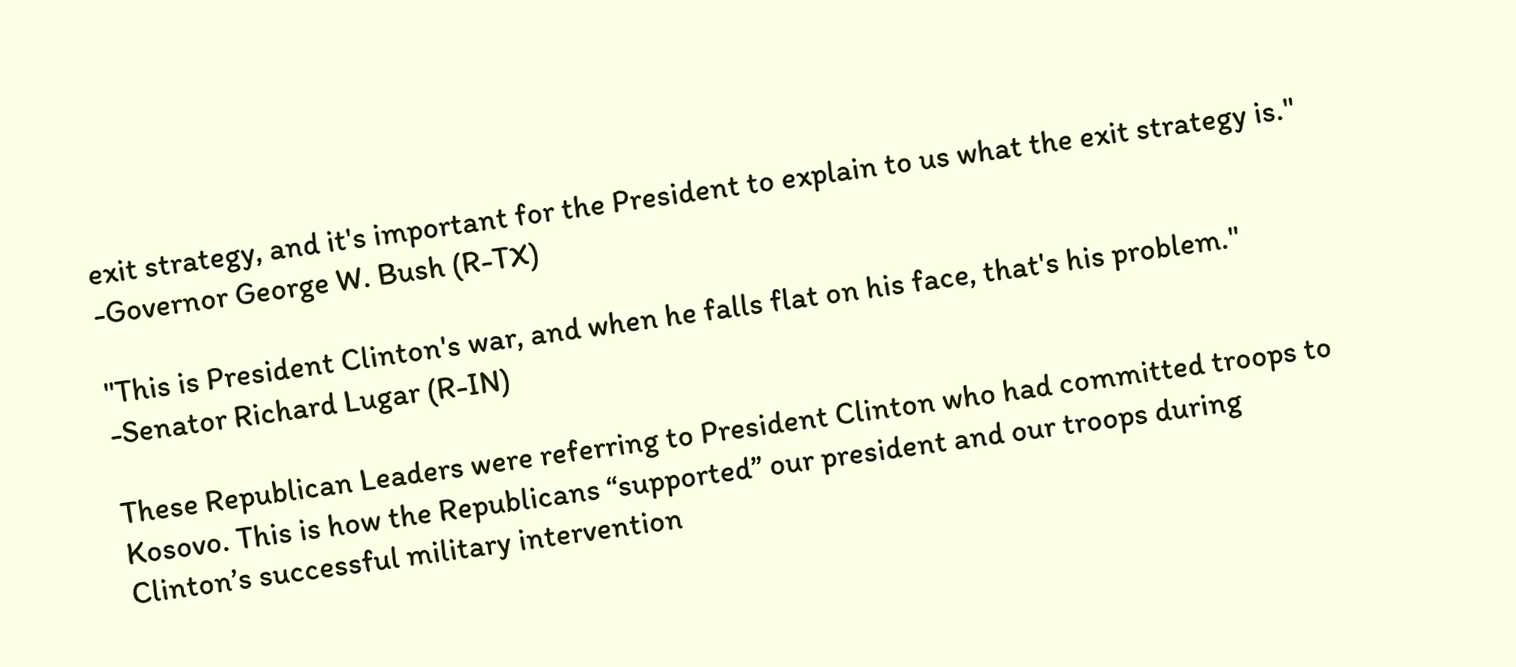exit strategy, and it's important for the President to explain to us what the exit strategy is."
-Governor George W. Bush (R-TX)

"This is President Clinton's war, and when he falls flat on his face, that's his problem."
-Senator Richard Lugar (R-IN)

These Republican Leaders were referring to President Clinton who had committed troops to Kosovo. This is how the Republicans “supported” our president and our troops during Clinton’s successful military intervention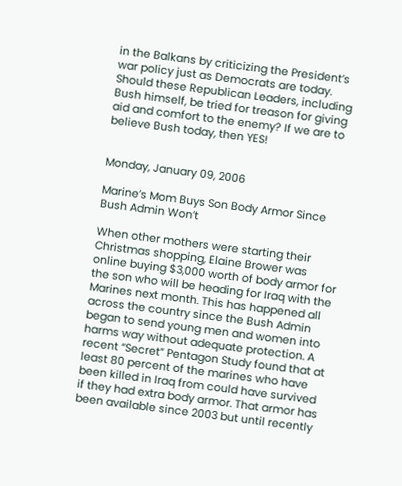in the Balkans by criticizing the President’s war policy just as Democrats are today. Should these Republican Leaders, including Bush himself, be tried for treason for giving aid and comfort to the enemy? If we are to believe Bush today, then YES!


Monday, January 09, 2006

Marine’s Mom Buys Son Body Armor Since Bush Admin Won’t

When other mothers were starting their Christmas shopping, Elaine Brower was online buying $3,000 worth of body armor for the son who will be heading for Iraq with the Marines next month. This has happened all across the country since the Bush Admin began to send young men and women into harms way without adequate protection. A recent “Secret” Pentagon Study found that at least 80 percent of the marines who have been killed in Iraq from could have survived if they had extra body armor. That armor has been available since 2003 but until recently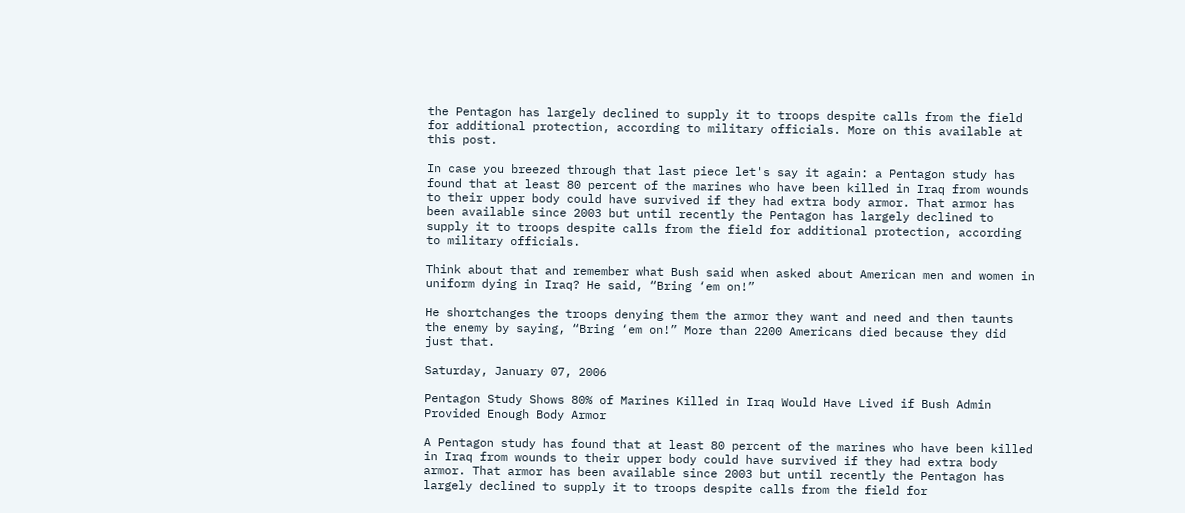the Pentagon has largely declined to supply it to troops despite calls from the field for additional protection, according to military officials. More on this available at this post.

In case you breezed through that last piece let's say it again: a Pentagon study has found that at least 80 percent of the marines who have been killed in Iraq from wounds to their upper body could have survived if they had extra body armor. That armor has been available since 2003 but until recently the Pentagon has largely declined to supply it to troops despite calls from the field for additional protection, according to military officials.

Think about that and remember what Bush said when asked about American men and women in uniform dying in Iraq? He said, “Bring ‘em on!”

He shortchanges the troops denying them the armor they want and need and then taunts the enemy by saying, “Bring ‘em on!” More than 2200 Americans died because they did just that.

Saturday, January 07, 2006

Pentagon Study Shows 80% of Marines Killed in Iraq Would Have Lived if Bush Admin Provided Enough Body Armor

A Pentagon study has found that at least 80 percent of the marines who have been killed in Iraq from wounds to their upper body could have survived if they had extra body armor. That armor has been available since 2003 but until recently the Pentagon has largely declined to supply it to troops despite calls from the field for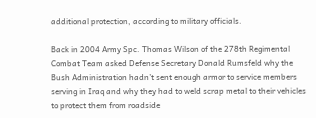additional protection, according to military officials.

Back in 2004 Army Spc. Thomas Wilson of the 278th Regimental Combat Team asked Defense Secretary Donald Rumsfeld why the Bush Administration hadn’t sent enough armor to service members serving in Iraq and why they had to weld scrap metal to their vehicles to protect them from roadside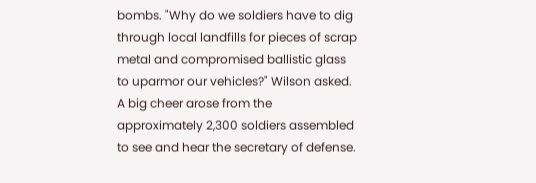bombs. "Why do we soldiers have to dig through local landfills for pieces of scrap metal and compromised ballistic glass to uparmor our vehicles?" Wilson asked. A big cheer arose from the approximately 2,300 soldiers assembled to see and hear the secretary of defense.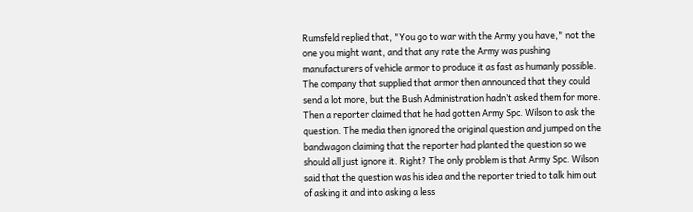Rumsfeld replied that, "You go to war with the Army you have," not the one you might want, and that any rate the Army was pushing manufacturers of vehicle armor to produce it as fast as humanly possible. The company that supplied that armor then announced that they could send a lot more, but the Bush Administration hadn’t asked them for more. Then a reporter claimed that he had gotten Army Spc. Wilson to ask the question. The media then ignored the original question and jumped on the bandwagon claiming that the reporter had planted the question so we should all just ignore it. Right? The only problem is that Army Spc. Wilson said that the question was his idea and the reporter tried to talk him out of asking it and into asking a less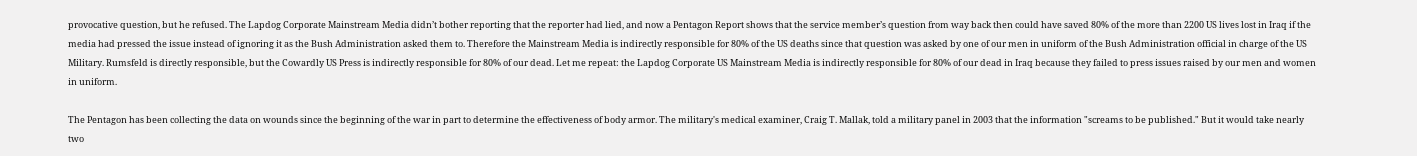provocative question, but he refused. The Lapdog Corporate Mainstream Media didn’t bother reporting that the reporter had lied, and now a Pentagon Report shows that the service member’s question from way back then could have saved 80% of the more than 2200 US lives lost in Iraq if the media had pressed the issue instead of ignoring it as the Bush Administration asked them to. Therefore the Mainstream Media is indirectly responsible for 80% of the US deaths since that question was asked by one of our men in uniform of the Bush Administration official in charge of the US Military. Rumsfeld is directly responsible, but the Cowardly US Press is indirectly responsible for 80% of our dead. Let me repeat: the Lapdog Corporate US Mainstream Media is indirectly responsible for 80% of our dead in Iraq because they failed to press issues raised by our men and women in uniform.

The Pentagon has been collecting the data on wounds since the beginning of the war in part to determine the effectiveness of body armor. The military's medical examiner, Craig T. Mallak, told a military panel in 2003 that the information "screams to be published." But it would take nearly two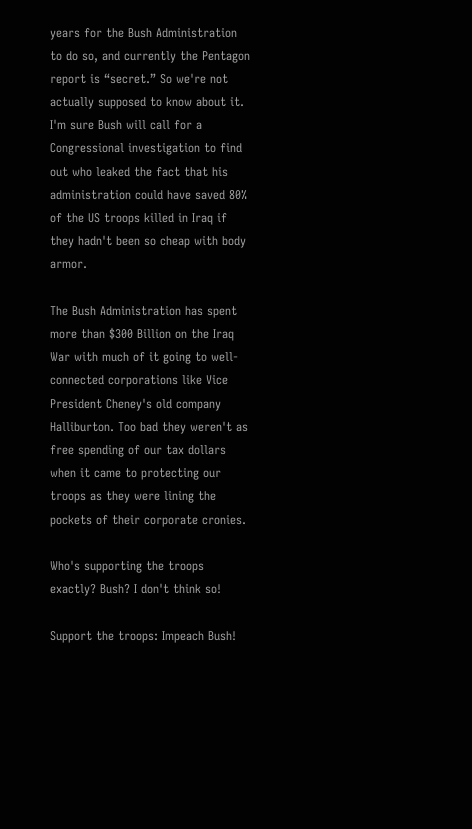years for the Bush Administration to do so, and currently the Pentagon report is “secret.” So we're not actually supposed to know about it. I'm sure Bush will call for a Congressional investigation to find out who leaked the fact that his administration could have saved 80% of the US troops killed in Iraq if they hadn't been so cheap with body armor.

The Bush Administration has spent more than $300 Billion on the Iraq War with much of it going to well-connected corporations like Vice President Cheney's old company Halliburton. Too bad they weren't as free spending of our tax dollars when it came to protecting our troops as they were lining the pockets of their corporate cronies.

Who's supporting the troops exactly? Bush? I don't think so!

Support the troops: Impeach Bush!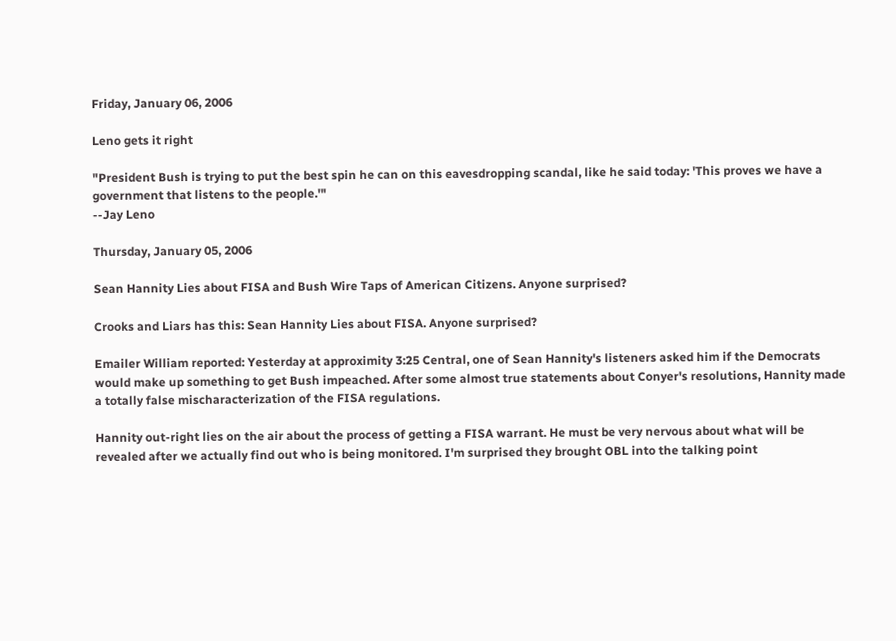Friday, January 06, 2006

Leno gets it right

"President Bush is trying to put the best spin he can on this eavesdropping scandal, like he said today: 'This proves we have a government that listens to the people.'"
--Jay Leno

Thursday, January 05, 2006

Sean Hannity Lies about FISA and Bush Wire Taps of American Citizens. Anyone surprised?

Crooks and Liars has this: Sean Hannity Lies about FISA. Anyone surprised?

Emailer William reported: Yesterday at approximity 3:25 Central, one of Sean Hannity's listeners asked him if the Democrats would make up something to get Bush impeached. After some almost true statements about Conyer's resolutions, Hannity made a totally false mischaracterization of the FISA regulations.

Hannity out-right lies on the air about the process of getting a FISA warrant. He must be very nervous about what will be revealed after we actually find out who is being monitored. I'm surprised they brought OBL into the talking point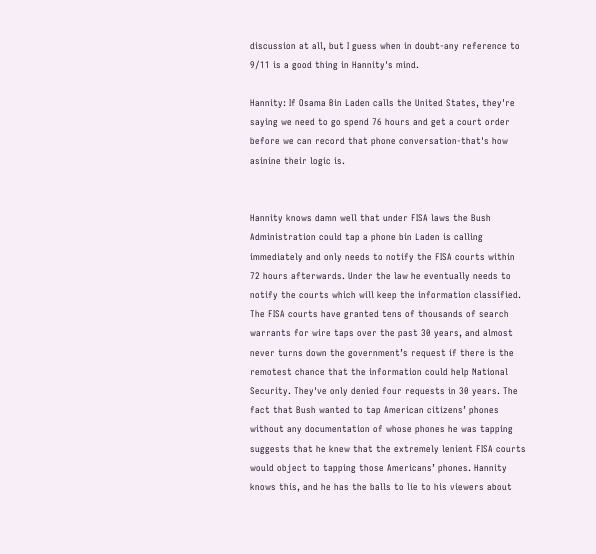discussion at all, but I guess when in doubt-any reference to 9/11 is a good thing in Hannity's mind.

Hannity: If Osama Bin Laden calls the United States, they're saying we need to go spend 76 hours and get a court order before we can record that phone conversation-that's how asinine their logic is.


Hannity knows damn well that under FISA laws the Bush Administration could tap a phone bin Laden is calling immediately and only needs to notify the FISA courts within 72 hours afterwards. Under the law he eventually needs to notify the courts which will keep the information classified. The FISA courts have granted tens of thousands of search warrants for wire taps over the past 30 years, and almost never turns down the government’s request if there is the remotest chance that the information could help National Security. They've only denied four requests in 30 years. The fact that Bush wanted to tap American citizens’ phones without any documentation of whose phones he was tapping suggests that he knew that the extremely lenient FISA courts would object to tapping those Americans’ phones. Hannity knows this, and he has the balls to lie to his viewers about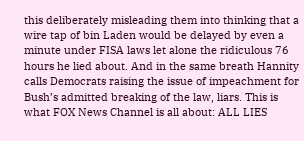this deliberately misleading them into thinking that a wire tap of bin Laden would be delayed by even a minute under FISA laws let alone the ridiculous 76 hours he lied about. And in the same breath Hannity calls Democrats raising the issue of impeachment for Bush’s admitted breaking of the law, liars. This is what FOX News Channel is all about: ALL LIES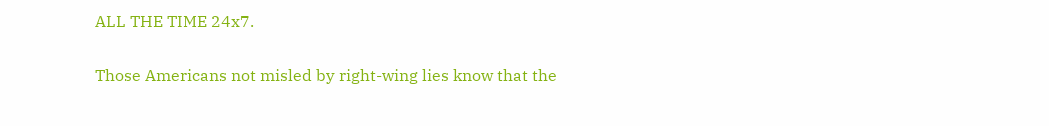ALL THE TIME 24x7.

Those Americans not misled by right-wing lies know that the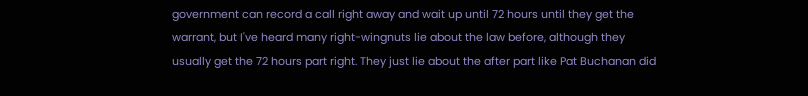government can record a call right away and wait up until 72 hours until they get the warrant, but I've heard many right-wingnuts lie about the law before, although they usually get the 72 hours part right. They just lie about the after part like Pat Buchanan did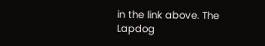in the link above. The Lapdog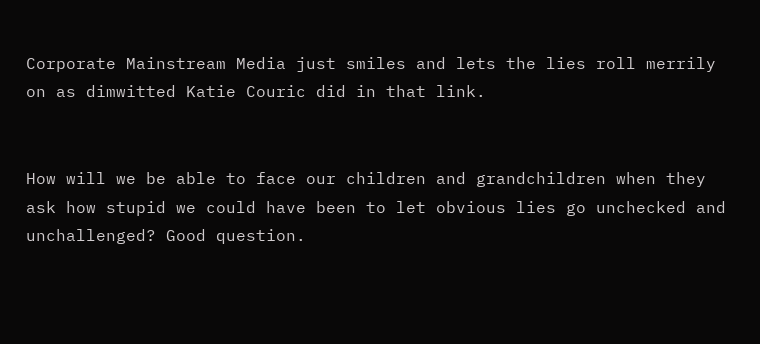Corporate Mainstream Media just smiles and lets the lies roll merrily on as dimwitted Katie Couric did in that link.


How will we be able to face our children and grandchildren when they ask how stupid we could have been to let obvious lies go unchecked and unchallenged? Good question.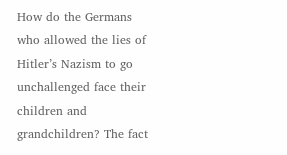How do the Germans who allowed the lies of Hitler’s Nazism to go unchallenged face their children and grandchildren? The fact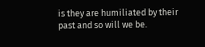is they are humiliated by their past and so will we be.